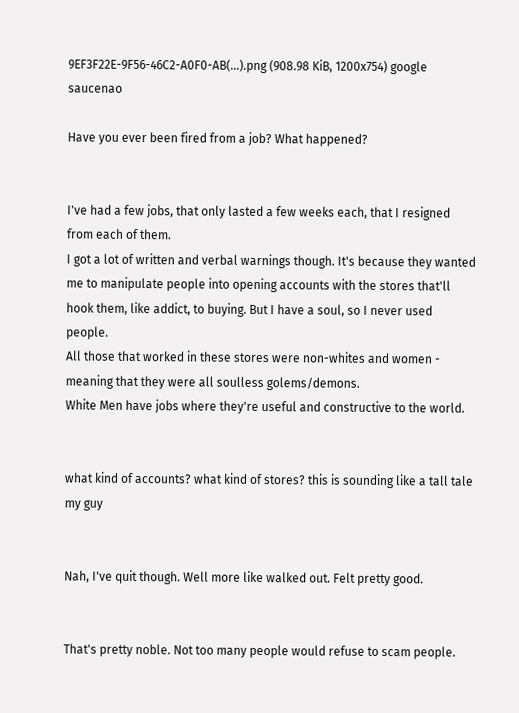9EF3F22E-9F56-46C2-A0F0-AB(…).png (908.98 KiB, 1200x754) google saucenao

Have you ever been fired from a job? What happened?


I've had a few jobs, that only lasted a few weeks each, that I resigned from each of them.
I got a lot of written and verbal warnings though. It's because they wanted me to manipulate people into opening accounts with the stores that'll hook them, like addict, to buying. But I have a soul, so I never used people.
All those that worked in these stores were non-whites and women - meaning that they were all soulless golems/demons.
White Men have jobs where they're useful and constructive to the world.


what kind of accounts? what kind of stores? this is sounding like a tall tale my guy


Nah, I've quit though. Well more like walked out. Felt pretty good.


That's pretty noble. Not too many people would refuse to scam people.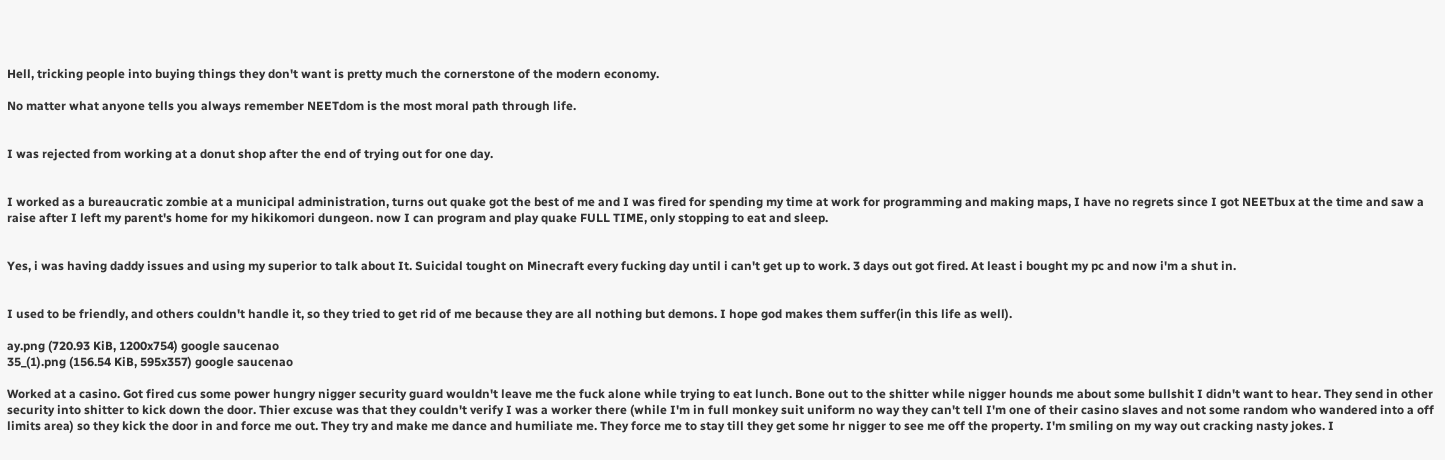Hell, tricking people into buying things they don't want is pretty much the cornerstone of the modern economy.

No matter what anyone tells you always remember NEETdom is the most moral path through life.


I was rejected from working at a donut shop after the end of trying out for one day.


I worked as a bureaucratic zombie at a municipal administration, turns out quake got the best of me and I was fired for spending my time at work for programming and making maps, I have no regrets since I got NEETbux at the time and saw a raise after I left my parent's home for my hikikomori dungeon. now I can program and play quake FULL TIME, only stopping to eat and sleep.


Yes, i was having daddy issues and using my superior to talk about It. Suicidal tought on Minecraft every fucking day until i can't get up to work. 3 days out got fired. At least i bought my pc and now i'm a shut in.


I used to be friendly, and others couldn't handle it, so they tried to get rid of me because they are all nothing but demons. I hope god makes them suffer(in this life as well).

ay.png (720.93 KiB, 1200x754) google saucenao
35_(1).png (156.54 KiB, 595x357) google saucenao

Worked at a casino. Got fired cus some power hungry nigger security guard wouldn't leave me the fuck alone while trying to eat lunch. Bone out to the shitter while nigger hounds me about some bullshit I didn't want to hear. They send in other security into shitter to kick down the door. Thier excuse was that they couldn't verify I was a worker there (while I'm in full monkey suit uniform no way they can't tell I'm one of their casino slaves and not some random who wandered into a off limits area) so they kick the door in and force me out. They try and make me dance and humiliate me. They force me to stay till they get some hr nigger to see me off the property. I'm smiling on my way out cracking nasty jokes. I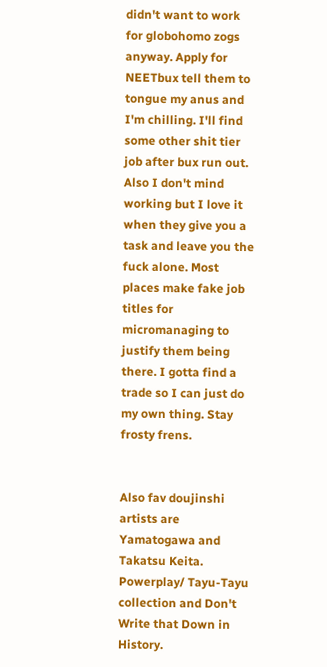didn't want to work for globohomo zogs anyway. Apply for NEETbux tell them to tongue my anus and I'm chilling. I'll find some other shit tier job after bux run out. Also I don't mind working but I love it when they give you a task and leave you the fuck alone. Most places make fake job titles for micromanaging to justify them being there. I gotta find a trade so I can just do my own thing. Stay frosty frens.


Also fav doujinshi artists are Yamatogawa and Takatsu Keita.
Powerplay/ Tayu-Tayu collection and Don't Write that Down in History.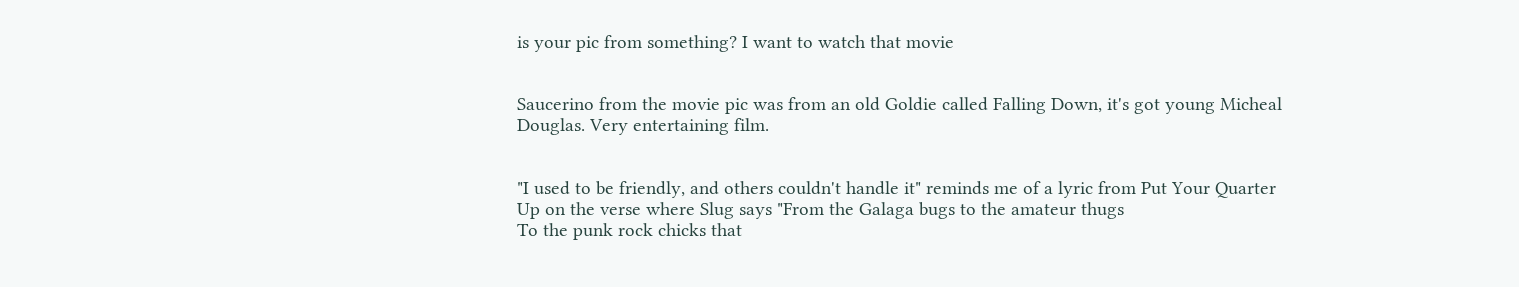is your pic from something? I want to watch that movie


Saucerino from the movie pic was from an old Goldie called Falling Down, it's got young Micheal Douglas. Very entertaining film.


"I used to be friendly, and others couldn't handle it" reminds me of a lyric from Put Your Quarter Up on the verse where Slug says "From the Galaga bugs to the amateur thugs
To the punk rock chicks that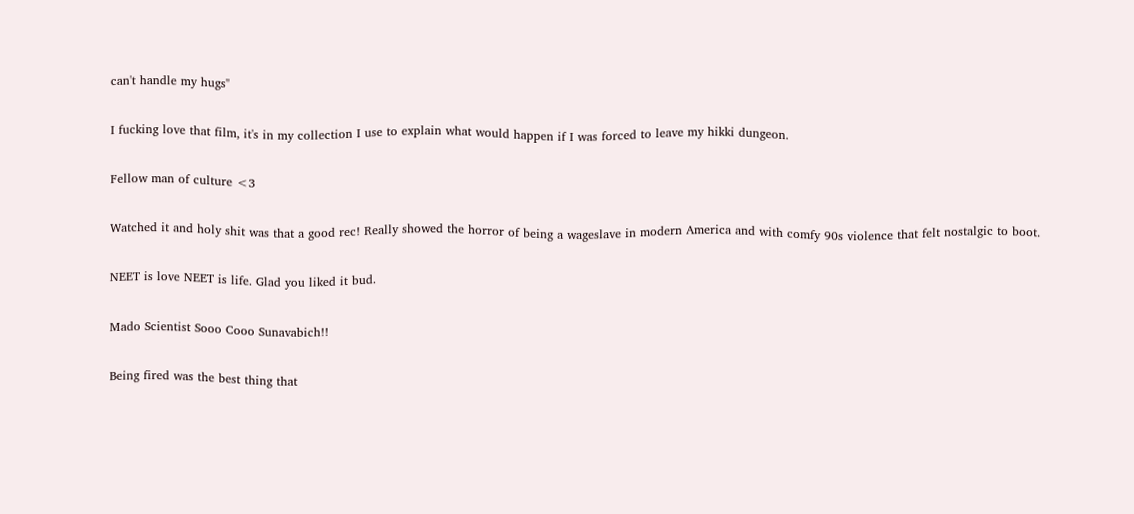can't handle my hugs"


I fucking love that film, it's in my collection I use to explain what would happen if I was forced to leave my hikki dungeon.


Fellow man of culture <3


Watched it and holy shit was that a good rec! Really showed the horror of being a wageslave in modern America and with comfy 90s violence that felt nostalgic to boot.


NEET is love NEET is life. Glad you liked it bud.


Mado Scientist Sooo Cooo Sunavabich!!


Being fired was the best thing that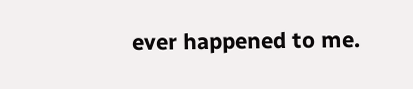ever happened to me.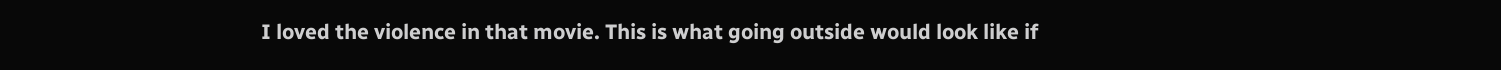I loved the violence in that movie. This is what going outside would look like if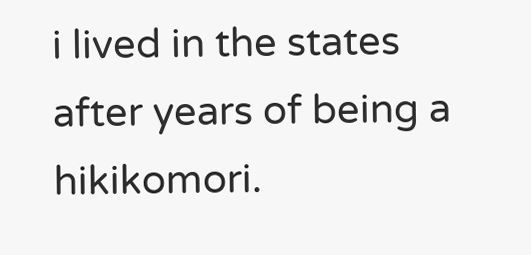i lived in the states after years of being a hikikomori.